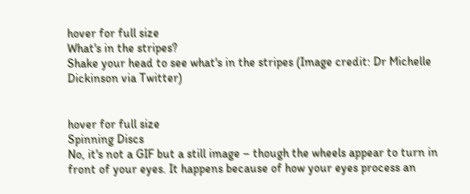hover for full size
What's in the stripes?
Shake your head to see what's in the stripes (Image credit: Dr Michelle Dickinson via Twitter)


hover for full size
Spinning Discs
No, it's not a GIF but a still image – though the wheels appear to turn in front of your eyes. It happens because of how your eyes process an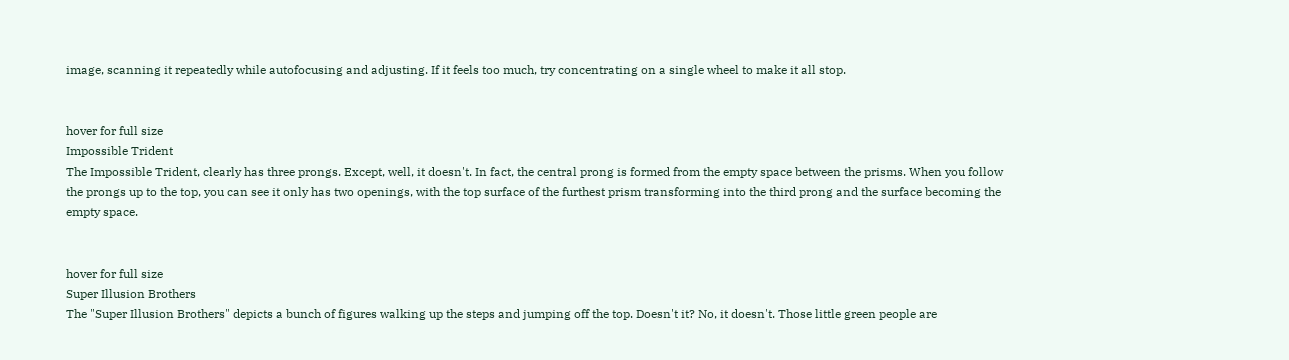image, scanning it repeatedly while autofocusing and adjusting. If it feels too much, try concentrating on a single wheel to make it all stop.


hover for full size
Impossible Trident
The Impossible Trident, clearly has three prongs. Except, well, it doesn't. In fact, the central prong is formed from the empty space between the prisms. When you follow the prongs up to the top, you can see it only has two openings, with the top surface of the furthest prism transforming into the third prong and the surface becoming the empty space.


hover for full size
Super Illusion Brothers
The "Super Illusion Brothers" depicts a bunch of figures walking up the steps and jumping off the top. Doesn't it? No, it doesn't. Those little green people are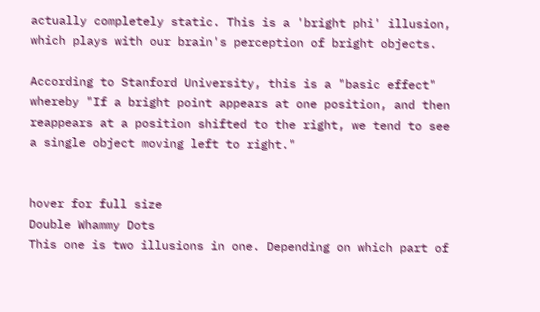actually completely static. This is a 'bright phi' illusion, which plays with our brain's perception of bright objects.

According to Stanford University, this is a "basic effect" whereby "If a bright point appears at one position, and then reappears at a position shifted to the right, we tend to see a single object moving left to right."


hover for full size
Double Whammy Dots
This one is two illusions in one. Depending on which part of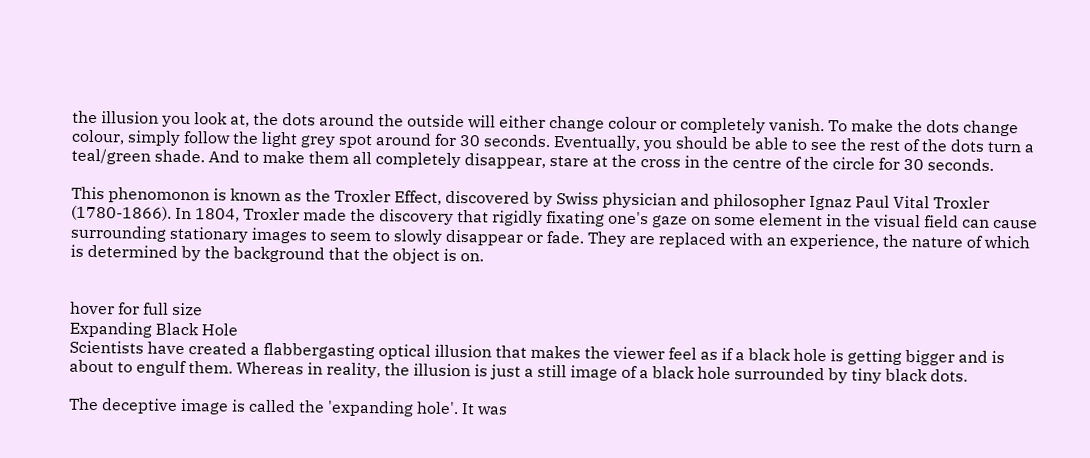the illusion you look at, the dots around the outside will either change colour or completely vanish. To make the dots change colour, simply follow the light grey spot around for 30 seconds. Eventually, you should be able to see the rest of the dots turn a teal/green shade. And to make them all completely disappear, stare at the cross in the centre of the circle for 30 seconds.

This phenomonon is known as the Troxler Effect, discovered by Swiss physician and philosopher Ignaz Paul Vital Troxler (1780-1866). In 1804, Troxler made the discovery that rigidly fixating one's gaze on some element in the visual field can cause surrounding stationary images to seem to slowly disappear or fade. They are replaced with an experience, the nature of which is determined by the background that the object is on.


hover for full size
Expanding Black Hole
Scientists have created a flabbergasting optical illusion that makes the viewer feel as if a black hole is getting bigger and is about to engulf them. Whereas in reality, the illusion is just a still image of a black hole surrounded by tiny black dots.

The deceptive image is called the 'expanding hole'. It was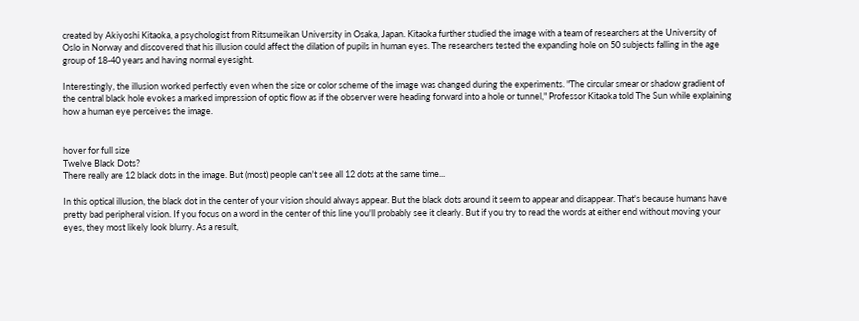created by Akiyoshi Kitaoka, a psychologist from Ritsumeikan University in Osaka, Japan. Kitaoka further studied the image with a team of researchers at the University of Oslo in Norway and discovered that his illusion could affect the dilation of pupils in human eyes. The researchers tested the expanding hole on 50 subjects falling in the age group of 18-40 years and having normal eyesight.

Interestingly, the illusion worked perfectly even when the size or color scheme of the image was changed during the experiments. "The circular smear or shadow gradient of the central black hole evokes a marked impression of optic flow as if the observer were heading forward into a hole or tunnel," Professor Kitaoka told The Sun while explaining how a human eye perceives the image.


hover for full size
Twelve Black Dots?
There really are 12 black dots in the image. But (most) people can't see all 12 dots at the same time...

In this optical illusion, the black dot in the center of your vision should always appear. But the black dots around it seem to appear and disappear. That's because humans have pretty bad peripheral vision. If you focus on a word in the center of this line you'll probably see it clearly. But if you try to read the words at either end without moving your eyes, they most likely look blurry. As a result,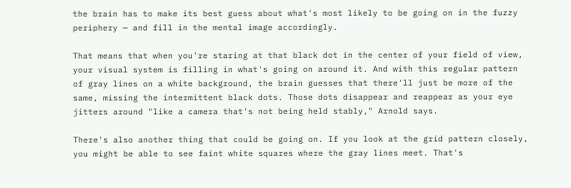the brain has to make its best guess about what's most likely to be going on in the fuzzy periphery — and fill in the mental image accordingly.

That means that when you're staring at that black dot in the center of your field of view, your visual system is filling in what's going on around it. And with this regular pattern of gray lines on a white background, the brain guesses that there'll just be more of the same, missing the intermittent black dots. Those dots disappear and reappear as your eye jitters around "like a camera that's not being held stably," Arnold says.

There's also another thing that could be going on. If you look at the grid pattern closely, you might be able to see faint white squares where the gray lines meet. That's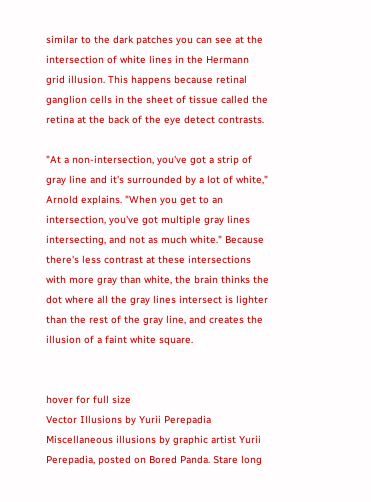similar to the dark patches you can see at the intersection of white lines in the Hermann grid illusion. This happens because retinal ganglion cells in the sheet of tissue called the retina at the back of the eye detect contrasts.

"At a non-intersection, you've got a strip of gray line and it's surrounded by a lot of white," Arnold explains. "When you get to an intersection, you've got multiple gray lines intersecting, and not as much white." Because there's less contrast at these intersections with more gray than white, the brain thinks the dot where all the gray lines intersect is lighter than the rest of the gray line, and creates the illusion of a faint white square.


hover for full size
Vector Illusions by Yurii Perepadia
Miscellaneous illusions by graphic artist Yurii Perepadia, posted on Bored Panda. Stare long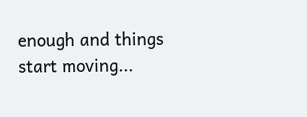enough and things start moving...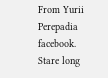From Yurii Perepadia facebook. Stare long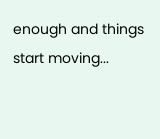enough and things start moving...